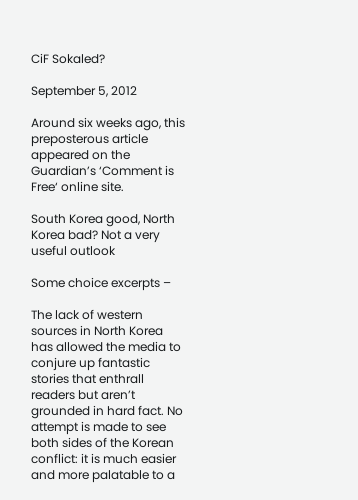CiF Sokaled?

September 5, 2012

Around six weeks ago, this preposterous article appeared on the Guardian’s ‘Comment is Free‘ online site.

South Korea good, North Korea bad? Not a very useful outlook

Some choice excerpts –

The lack of western sources in North Korea has allowed the media to conjure up fantastic stories that enthrall readers but aren’t grounded in hard fact. No attempt is made to see both sides of the Korean conflict: it is much easier and more palatable to a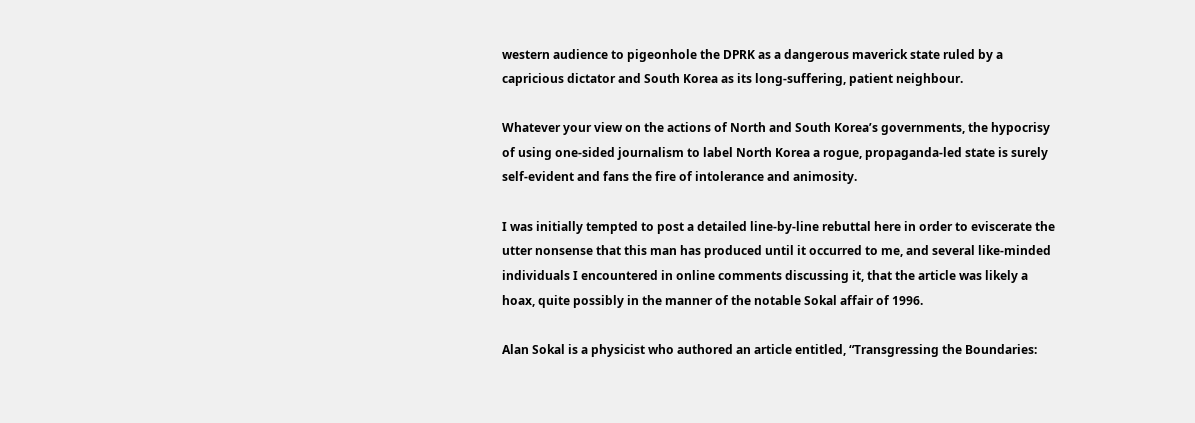western audience to pigeonhole the DPRK as a dangerous maverick state ruled by a capricious dictator and South Korea as its long-suffering, patient neighbour.

Whatever your view on the actions of North and South Korea’s governments, the hypocrisy of using one-sided journalism to label North Korea a rogue, propaganda-led state is surely self-evident and fans the fire of intolerance and animosity.

I was initially tempted to post a detailed line-by-line rebuttal here in order to eviscerate the utter nonsense that this man has produced until it occurred to me, and several like-minded individuals I encountered in online comments discussing it, that the article was likely a hoax, quite possibly in the manner of the notable Sokal affair of 1996.

Alan Sokal is a physicist who authored an article entitled, “Transgressing the Boundaries: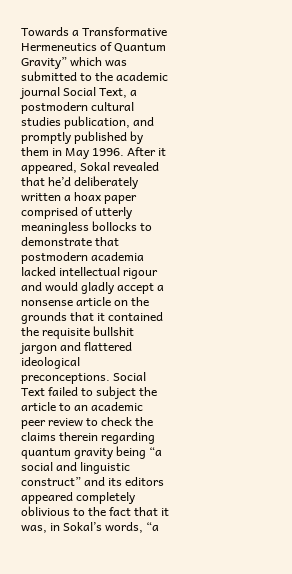Towards a Transformative Hermeneutics of Quantum Gravity” which was submitted to the academic journal Social Text, a postmodern cultural studies publication, and promptly published by them in May 1996. After it appeared, Sokal revealed that he’d deliberately written a hoax paper comprised of utterly meaningless bollocks to demonstrate that postmodern academia lacked intellectual rigour and would gladly accept a nonsense article on the grounds that it contained the requisite bullshit jargon and flattered ideological preconceptions. Social Text failed to subject the article to an academic peer review to check the claims therein regarding quantum gravity being “a social and linguistic construct” and its editors appeared completely oblivious to the fact that it was, in Sokal’s words, “a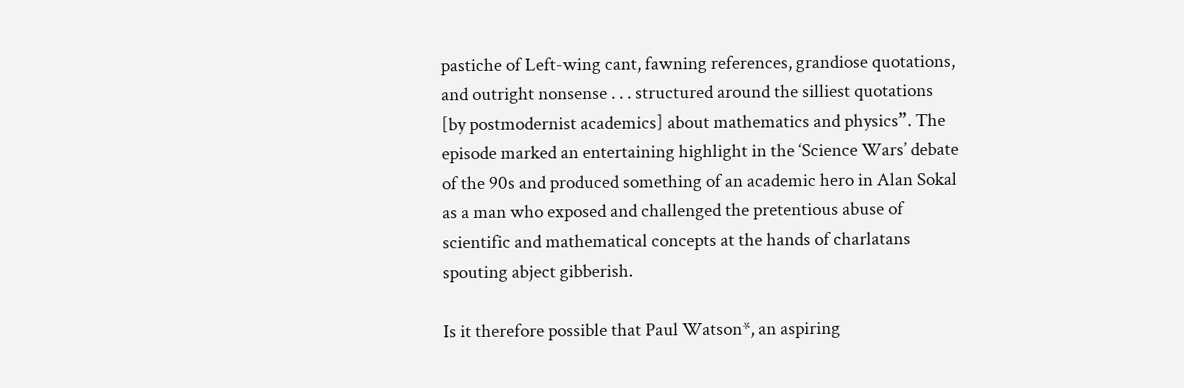pastiche of Left-wing cant, fawning references, grandiose quotations, and outright nonsense . . . structured around the silliest quotations [by postmodernist academics] about mathematics and physics”. The episode marked an entertaining highlight in the ‘Science Wars’ debate of the 90s and produced something of an academic hero in Alan Sokal as a man who exposed and challenged the pretentious abuse of scientific and mathematical concepts at the hands of charlatans spouting abject gibberish.

Is it therefore possible that Paul Watson*, an aspiring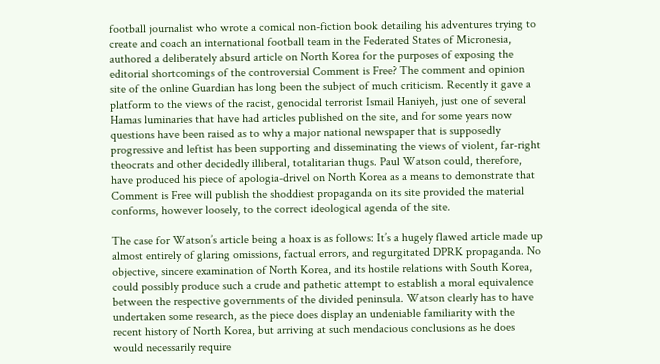football journalist who wrote a comical non-fiction book detailing his adventures trying to create and coach an international football team in the Federated States of Micronesia, authored a deliberately absurd article on North Korea for the purposes of exposing the editorial shortcomings of the controversial Comment is Free? The comment and opinion site of the online Guardian has long been the subject of much criticism. Recently it gave a platform to the views of the racist, genocidal terrorist Ismail Haniyeh, just one of several Hamas luminaries that have had articles published on the site, and for some years now questions have been raised as to why a major national newspaper that is supposedly progressive and leftist has been supporting and disseminating the views of violent, far-right theocrats and other decidedly illiberal, totalitarian thugs. Paul Watson could, therefore, have produced his piece of apologia-drivel on North Korea as a means to demonstrate that Comment is Free will publish the shoddiest propaganda on its site provided the material conforms, however loosely, to the correct ideological agenda of the site.

The case for Watson’s article being a hoax is as follows: It’s a hugely flawed article made up almost entirely of glaring omissions, factual errors, and regurgitated DPRK propaganda. No objective, sincere examination of North Korea, and its hostile relations with South Korea, could possibly produce such a crude and pathetic attempt to establish a moral equivalence between the respective governments of the divided peninsula. Watson clearly has to have undertaken some research, as the piece does display an undeniable familiarity with the recent history of North Korea, but arriving at such mendacious conclusions as he does would necessarily require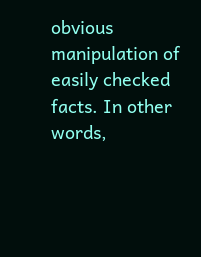obvious manipulation of easily checked facts. In other words,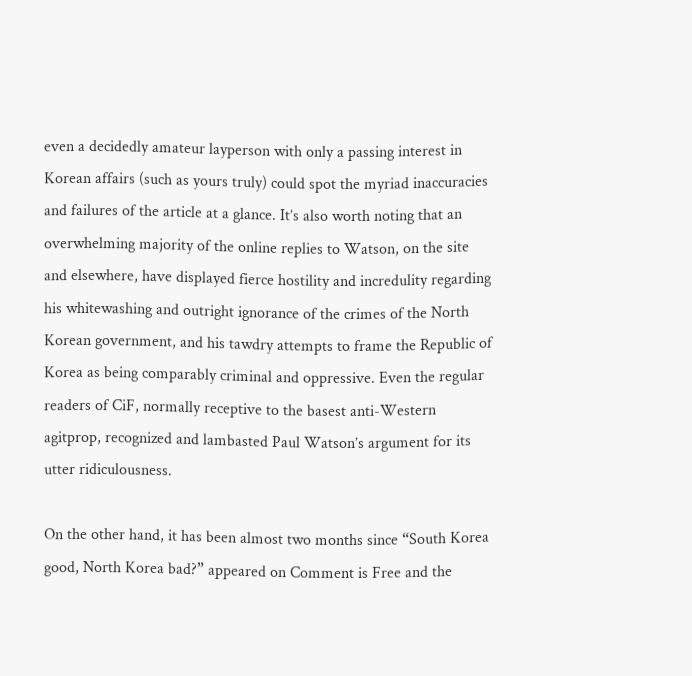even a decidedly amateur layperson with only a passing interest in Korean affairs (such as yours truly) could spot the myriad inaccuracies and failures of the article at a glance. It’s also worth noting that an overwhelming majority of the online replies to Watson, on the site and elsewhere, have displayed fierce hostility and incredulity regarding his whitewashing and outright ignorance of the crimes of the North Korean government, and his tawdry attempts to frame the Republic of Korea as being comparably criminal and oppressive. Even the regular readers of CiF, normally receptive to the basest anti-Western agitprop, recognized and lambasted Paul Watson’s argument for its utter ridiculousness.

On the other hand, it has been almost two months since “South Korea good, North Korea bad?” appeared on Comment is Free and the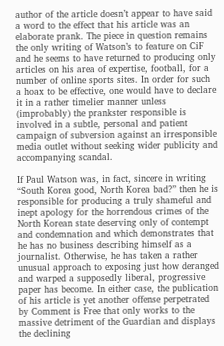author of the article doesn’t appear to have said a word to the effect that his article was an elaborate prank. The piece in question remains the only writing of Watson’s to feature on CiF and he seems to have returned to producing only articles on his area of expertise, football, for a number of online sports sites. In order for such a hoax to be effective, one would have to declare it in a rather timelier manner unless (improbably) the prankster responsible is involved in a subtle, personal and patient campaign of subversion against an irresponsible media outlet without seeking wider publicity and accompanying scandal.

If Paul Watson was, in fact, sincere in writing “South Korea good, North Korea bad?” then he is responsible for producing a truly shameful and inept apology for the horrendous crimes of the North Korean state deserving only of contempt and condemnation and which demonstrates that he has no business describing himself as a journalist. Otherwise, he has taken a rather unusual approach to exposing just how deranged and warped a supposedly liberal, progressive paper has become. In either case, the publication of his article is yet another offense perpetrated by Comment is Free that only works to the massive detriment of the Guardian and displays the declining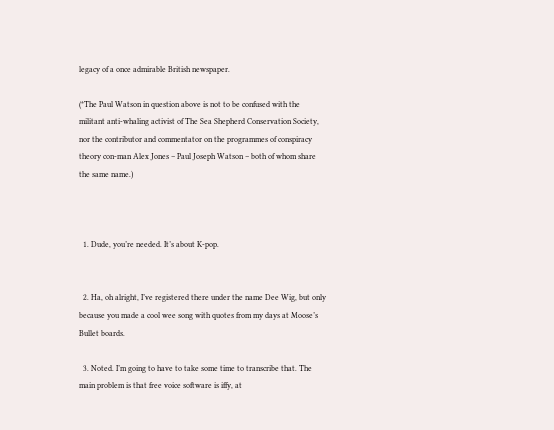legacy of a once admirable British newspaper.

(*The Paul Watson in question above is not to be confused with the militant anti-whaling activist of The Sea Shepherd Conservation Society, nor the contributor and commentator on the programmes of conspiracy theory con-man Alex Jones – Paul Joseph Watson – both of whom share the same name.)



  1. Dude, you’re needed. It’s about K-pop.


  2. Ha, oh alright, I’ve registered there under the name Dee Wig, but only because you made a cool wee song with quotes from my days at Moose’s Bullet boards.

  3. Noted. I’m going to have to take some time to transcribe that. The main problem is that free voice software is iffy, at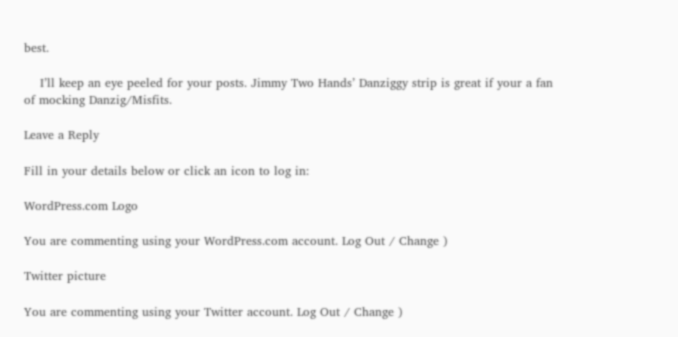best.

    I’ll keep an eye peeled for your posts. Jimmy Two Hands’ Danziggy strip is great if your a fan of mocking Danzig/Misfits.

Leave a Reply

Fill in your details below or click an icon to log in:

WordPress.com Logo

You are commenting using your WordPress.com account. Log Out / Change )

Twitter picture

You are commenting using your Twitter account. Log Out / Change )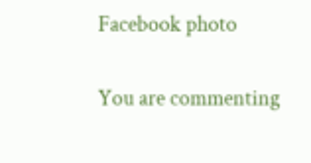Facebook photo

You are commenting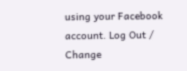using your Facebook account. Log Out / Change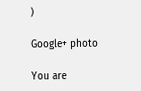)

Google+ photo

You are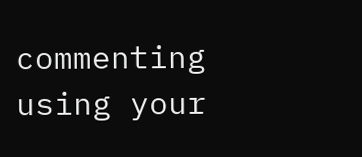commenting using your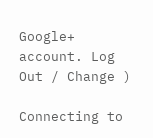Google+ account. Log Out / Change )

Connecting to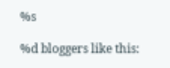%s

%d bloggers like this: